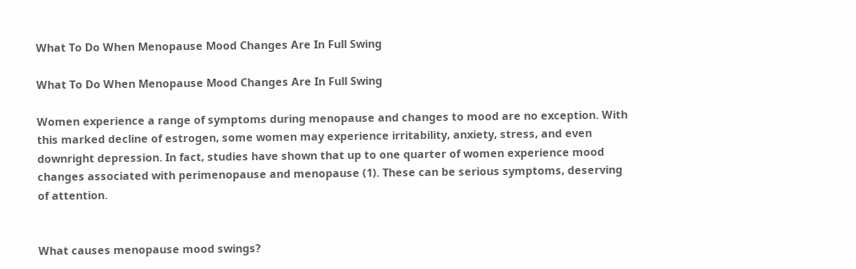What To Do When Menopause Mood Changes Are In Full Swing

What To Do When Menopause Mood Changes Are In Full Swing

Women experience a range of symptoms during menopause and changes to mood are no exception. With this marked decline of estrogen, some women may experience irritability, anxiety, stress, and even downright depression. In fact, studies have shown that up to one quarter of women experience mood changes associated with perimenopause and menopause (1). These can be serious symptoms, deserving of attention.


What causes menopause mood swings?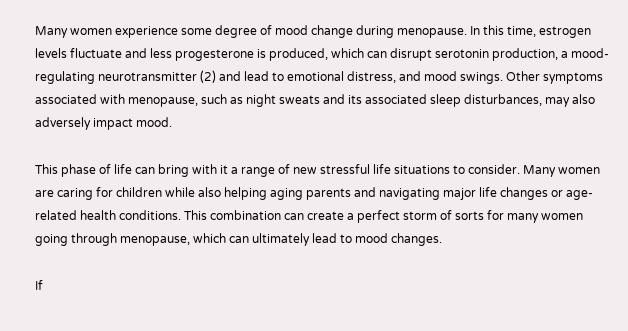Many women experience some degree of mood change during menopause. In this time, estrogen levels fluctuate and less progesterone is produced, which can disrupt serotonin production, a mood-regulating neurotransmitter (2) and lead to emotional distress, and mood swings. Other symptoms associated with menopause, such as night sweats and its associated sleep disturbances, may also adversely impact mood.

This phase of life can bring with it a range of new stressful life situations to consider. Many women are caring for children while also helping aging parents and navigating major life changes or age-related health conditions. This combination can create a perfect storm of sorts for many women going through menopause, which can ultimately lead to mood changes.

If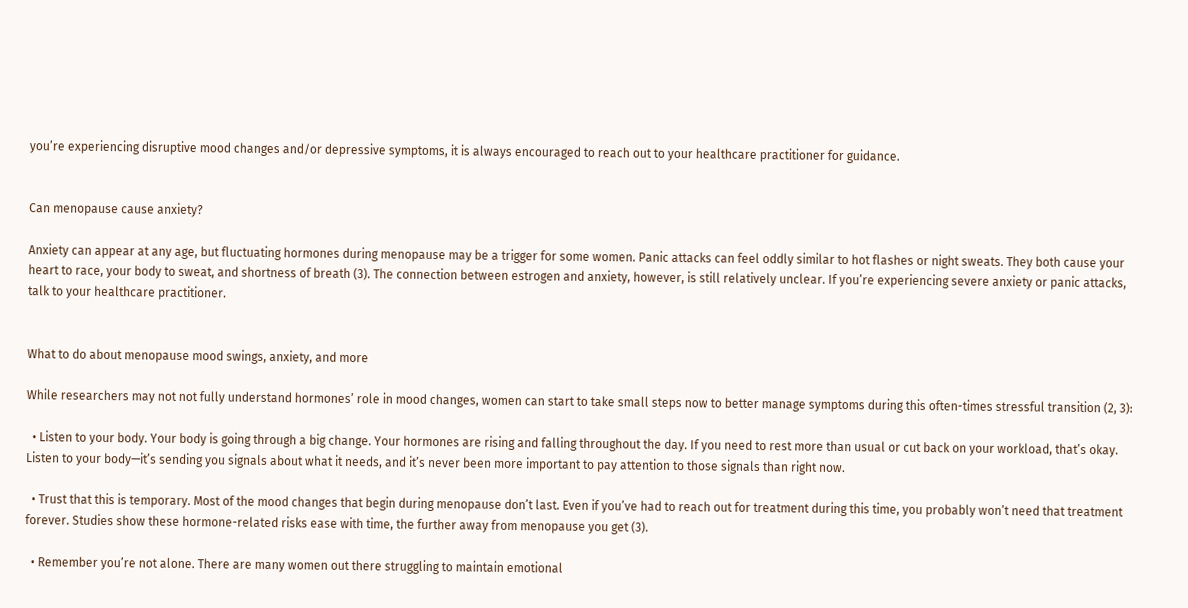you’re experiencing disruptive mood changes and/or depressive symptoms, it is always encouraged to reach out to your healthcare practitioner for guidance.


Can menopause cause anxiety?

Anxiety can appear at any age, but fluctuating hormones during menopause may be a trigger for some women. Panic attacks can feel oddly similar to hot flashes or night sweats. They both cause your heart to race, your body to sweat, and shortness of breath (3). The connection between estrogen and anxiety, however, is still relatively unclear. If you’re experiencing severe anxiety or panic attacks, talk to your healthcare practitioner.


What to do about menopause mood swings, anxiety, and more

While researchers may not not fully understand hormones’ role in mood changes, women can start to take small steps now to better manage symptoms during this often-times stressful transition (2, 3):

  • Listen to your body. Your body is going through a big change. Your hormones are rising and falling throughout the day. If you need to rest more than usual or cut back on your workload, that’s okay. Listen to your body—it’s sending you signals about what it needs, and it’s never been more important to pay attention to those signals than right now.

  • Trust that this is temporary. Most of the mood changes that begin during menopause don’t last. Even if you’ve had to reach out for treatment during this time, you probably won’t need that treatment forever. Studies show these hormone-related risks ease with time, the further away from menopause you get (3).

  • Remember you’re not alone. There are many women out there struggling to maintain emotional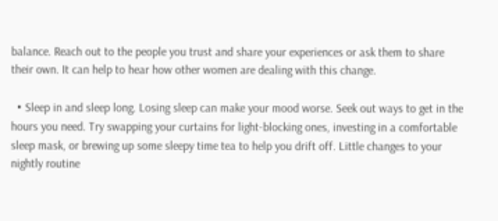balance. Reach out to the people you trust and share your experiences or ask them to share their own. It can help to hear how other women are dealing with this change.

  • Sleep in and sleep long. Losing sleep can make your mood worse. Seek out ways to get in the hours you need. Try swapping your curtains for light-blocking ones, investing in a comfortable sleep mask, or brewing up some sleepy time tea to help you drift off. Little changes to your nightly routine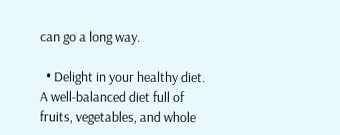can go a long way.

  • Delight in your healthy diet. A well-balanced diet full of fruits, vegetables, and whole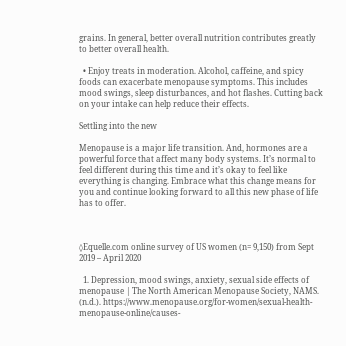grains. In general, better overall nutrition contributes greatly to better overall health.

  • Enjoy treats in moderation. Alcohol, caffeine, and spicy foods can exacerbate menopause symptoms. This includes mood swings, sleep disturbances, and hot flashes. Cutting back on your intake can help reduce their effects.

Settling into the new

Menopause is a major life transition. And, hormones are a powerful force that affect many body systems. It’s normal to feel different during this time and it’s okay to feel like everything is changing. Embrace what this change means for you and continue looking forward to all this new phase of life has to offer.



◊Equelle.com online survey of US women (n= 9,150) from Sept 2019 – April 2020

  1. Depression, mood swings, anxiety, sexual side effects of menopause | The North American Menopause Society, NAMS. (n.d.). https://www.menopause.org/for-women/sexual-health-menopause-online/causes-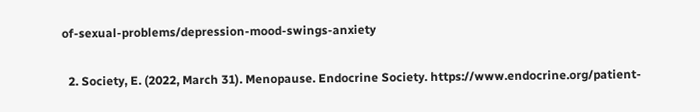of-sexual-problems/depression-mood-swings-anxiety

  2. Society, E. (2022, March 31). Menopause. Endocrine Society. https://www.endocrine.org/patient-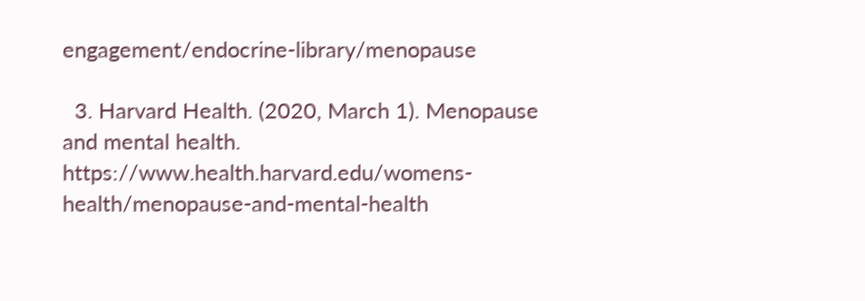engagement/endocrine-library/menopause

  3. Harvard Health. (2020, March 1). Menopause and mental health. https://www.health.harvard.edu/womens-health/menopause-and-mental-health